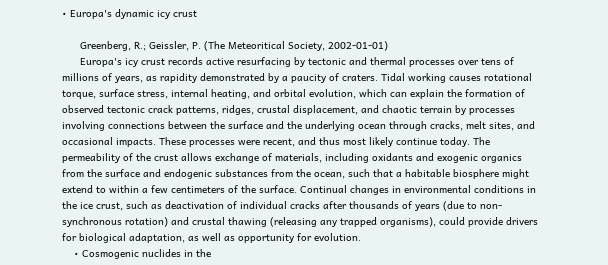• Europa's dynamic icy crust

      Greenberg, R.; Geissler, P. (The Meteoritical Society, 2002-01-01)
      Europa's icy crust records active resurfacing by tectonic and thermal processes over tens of millions of years, as rapidity demonstrated by a paucity of craters. Tidal working causes rotational torque, surface stress, internal heating, and orbital evolution, which can explain the formation of observed tectonic crack patterns, ridges, crustal displacement, and chaotic terrain by processes involving connections between the surface and the underlying ocean through cracks, melt sites, and occasional impacts. These processes were recent, and thus most likely continue today. The permeability of the crust allows exchange of materials, including oxidants and exogenic organics from the surface and endogenic substances from the ocean, such that a habitable biosphere might extend to within a few centimeters of the surface. Continual changes in environmental conditions in the ice crust, such as deactivation of individual cracks after thousands of years (due to non-synchronous rotation) and crustal thawing (releasing any trapped organisms), could provide drivers for biological adaptation, as well as opportunity for evolution.
    • Cosmogenic nuclides in the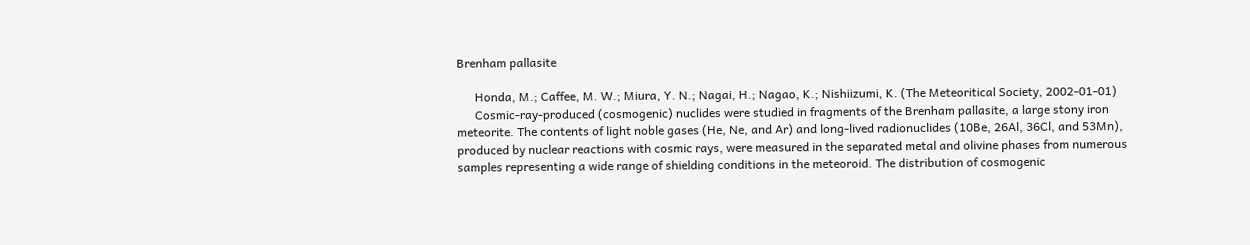Brenham pallasite

      Honda, M.; Caffee, M. W.; Miura, Y. N.; Nagai, H.; Nagao, K.; Nishiizumi, K. (The Meteoritical Society, 2002-01-01)
      Cosmic-ray-produced (cosmogenic) nuclides were studied in fragments of the Brenham pallasite, a large stony iron meteorite. The contents of light noble gases (He, Ne, and Ar) and long-lived radionuclides (10Be, 26Al, 36Cl, and 53Mn), produced by nuclear reactions with cosmic rays, were measured in the separated metal and olivine phases from numerous samples representing a wide range of shielding conditions in the meteoroid. The distribution of cosmogenic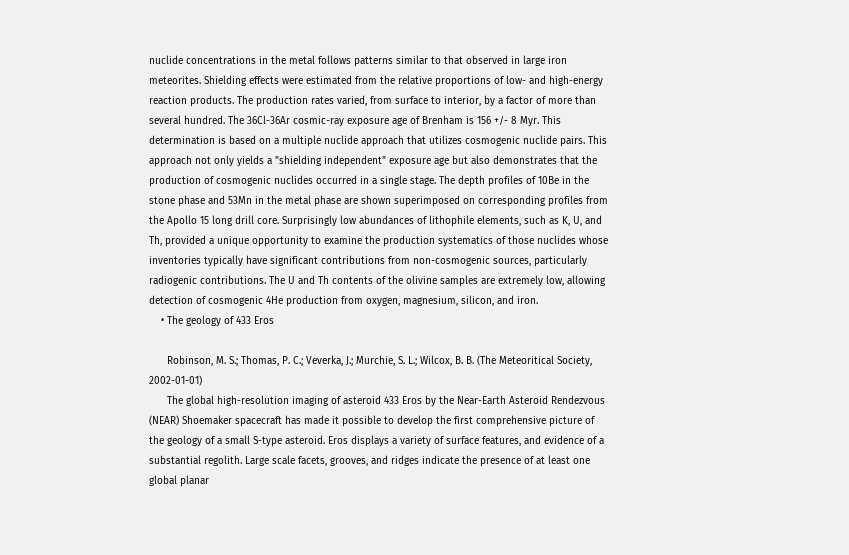nuclide concentrations in the metal follows patterns similar to that observed in large iron meteorites. Shielding effects were estimated from the relative proportions of low- and high-energy reaction products. The production rates varied, from surface to interior, by a factor of more than several hundred. The 36Cl-36Ar cosmic-ray exposure age of Brenham is 156 +/- 8 Myr. This determination is based on a multiple nuclide approach that utilizes cosmogenic nuclide pairs. This approach not only yields a "shielding independent" exposure age but also demonstrates that the production of cosmogenic nuclides occurred in a single stage. The depth profiles of 10Be in the stone phase and 53Mn in the metal phase are shown superimposed on corresponding profiles from the Apollo 15 long drill core. Surprisingly low abundances of lithophile elements, such as K, U, and Th, provided a unique opportunity to examine the production systematics of those nuclides whose inventories typically have significant contributions from non-cosmogenic sources, particularly radiogenic contributions. The U and Th contents of the olivine samples are extremely low, allowing detection of cosmogenic 4He production from oxygen, magnesium, silicon, and iron.
    • The geology of 433 Eros

      Robinson, M. S.; Thomas, P. C.; Veverka, J.; Murchie, S. L.; Wilcox, B. B. (The Meteoritical Society, 2002-01-01)
      The global high-resolution imaging of asteroid 433 Eros by the Near-Earth Asteroid Rendezvous (NEAR) Shoemaker spacecraft has made it possible to develop the first comprehensive picture of the geology of a small S-type asteroid. Eros displays a variety of surface features, and evidence of a substantial regolith. Large scale facets, grooves, and ridges indicate the presence of at least one global planar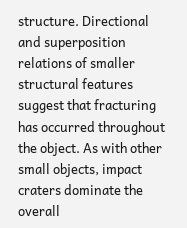structure. Directional and superposition relations of smaller structural features suggest that fracturing has occurred throughout the object. As with other small objects, impact craters dominate the overall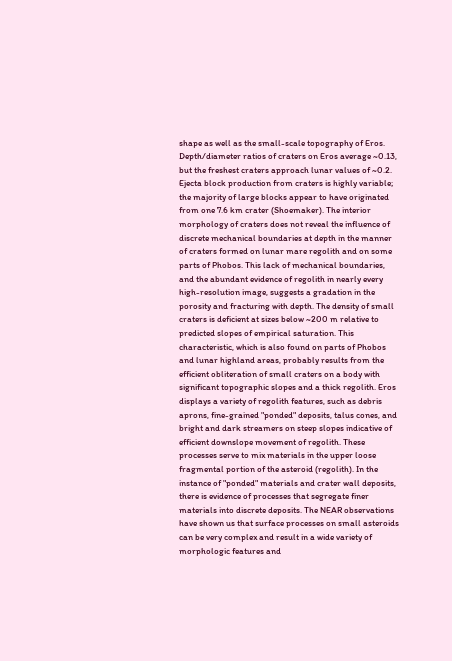shape as well as the small-scale topography of Eros. Depth/diameter ratios of craters on Eros average ~0.13, but the freshest craters approach lunar values of ~0.2. Ejecta block production from craters is highly variable; the majority of large blocks appear to have originated from one 7.6 km crater (Shoemaker). The interior morphology of craters does not reveal the influence of discrete mechanical boundaries at depth in the manner of craters formed on lunar mare regolith and on some parts of Phobos. This lack of mechanical boundaries, and the abundant evidence of regolith in nearly every high-resolution image, suggests a gradation in the porosity and fracturing with depth. The density of small craters is deficient at sizes below ~200 m relative to predicted slopes of empirical saturation. This characteristic, which is also found on parts of Phobos and lunar highland areas, probably results from the efficient obliteration of small craters on a body with significant topographic slopes and a thick regolith. Eros displays a variety of regolith features, such as debris aprons, fine-grained "ponded" deposits, talus cones, and bright and dark streamers on steep slopes indicative of efficient downslope movement of regolith. These processes serve to mix materials in the upper loose fragmental portion of the asteroid (regolith). In the instance of "ponded" materials and crater wall deposits, there is evidence of processes that segregate finer materials into discrete deposits. The NEAR observations have shown us that surface processes on small asteroids can be very complex and result in a wide variety of morphologic features and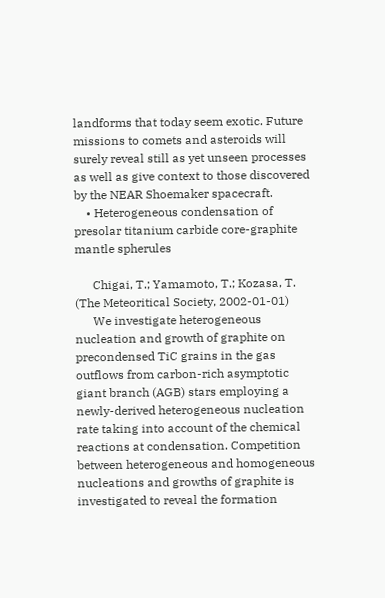landforms that today seem exotic. Future missions to comets and asteroids will surely reveal still as yet unseen processes as well as give context to those discovered by the NEAR Shoemaker spacecraft.
    • Heterogeneous condensation of presolar titanium carbide core-graphite mantle spherules

      Chigai, T.; Yamamoto, T.; Kozasa, T. (The Meteoritical Society, 2002-01-01)
      We investigate heterogeneous nucleation and growth of graphite on precondensed TiC grains in the gas outflows from carbon-rich asymptotic giant branch (AGB) stars employing a newly-derived heterogeneous nucleation rate taking into account of the chemical reactions at condensation. Competition between heterogeneous and homogeneous nucleations and growths of graphite is investigated to reveal the formation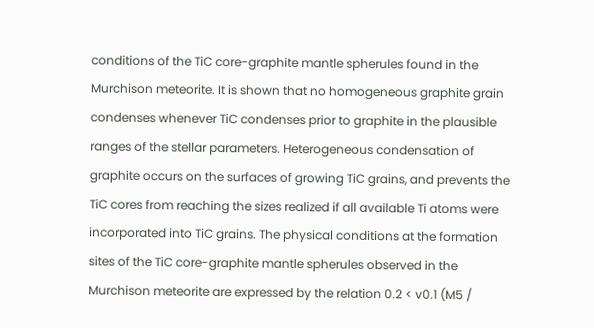conditions of the TiC core-graphite mantle spherules found in the Murchison meteorite. It is shown that no homogeneous graphite grain condenses whenever TiC condenses prior to graphite in the plausible ranges of the stellar parameters. Heterogeneous condensation of graphite occurs on the surfaces of growing TiC grains, and prevents the TiC cores from reaching the sizes realized if all available Ti atoms were incorporated into TiC grains. The physical conditions at the formation sites of the TiC core-graphite mantle spherules observed in the Murchison meteorite are expressed by the relation 0.2 < v0.1 (M5 /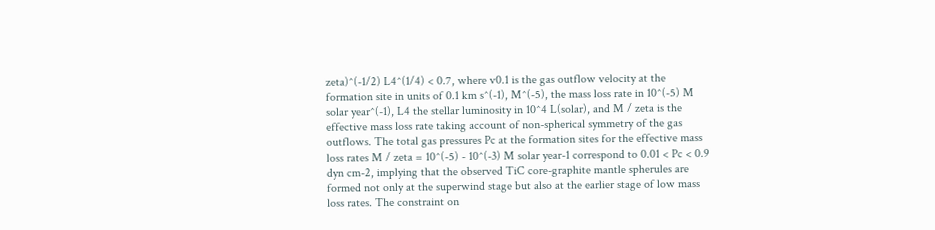zeta)^(-1/2) L4^(1/4) < 0.7, where v0.1 is the gas outflow velocity at the formation site in units of 0.1 km s^(-1), M^(-5), the mass loss rate in 10^(-5) M solar year^(-1), L4 the stellar luminosity in 10^4 L(solar), and M / zeta is the effective mass loss rate taking account of non-spherical symmetry of the gas outflows. The total gas pressures Pc at the formation sites for the effective mass loss rates M / zeta = 10^(-5) - 10^(-3) M solar year-1 correspond to 0.01 < Pc < 0.9 dyn cm-2, implying that the observed TiC core-graphite mantle spherules are formed not only at the superwind stage but also at the earlier stage of low mass loss rates. The constraint on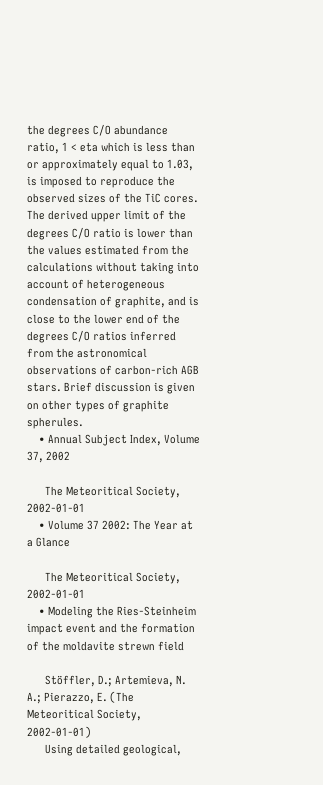the degrees C/O abundance ratio, 1 < eta which is less than or approximately equal to 1.03, is imposed to reproduce the observed sizes of the TiC cores. The derived upper limit of the degrees C/O ratio is lower than the values estimated from the calculations without taking into account of heterogeneous condensation of graphite, and is close to the lower end of the degrees C/O ratios inferred from the astronomical observations of carbon-rich AGB stars. Brief discussion is given on other types of graphite spherules.
    • Annual Subject Index, Volume 37, 2002

      The Meteoritical Society, 2002-01-01
    • Volume 37 2002: The Year at a Glance

      The Meteoritical Society, 2002-01-01
    • Modeling the Ries-Steinheim impact event and the formation of the moldavite strewn field

      Stöffler, D.; Artemieva, N. A.; Pierazzo, E. (The Meteoritical Society, 2002-01-01)
      Using detailed geological,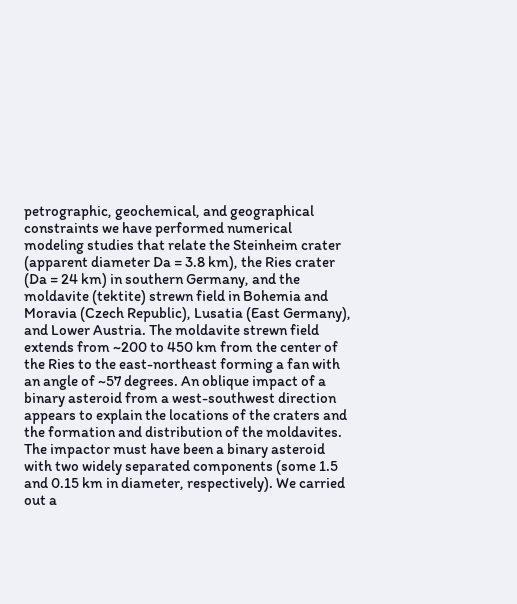petrographic, geochemical, and geographical constraints we have performed numerical modeling studies that relate the Steinheim crater (apparent diameter Da = 3.8 km), the Ries crater (Da = 24 km) in southern Germany, and the moldavite (tektite) strewn field in Bohemia and Moravia (Czech Republic), Lusatia (East Germany), and Lower Austria. The moldavite strewn field extends from ~200 to 450 km from the center of the Ries to the east-northeast forming a fan with an angle of ~57 degrees. An oblique impact of a binary asteroid from a west-southwest direction appears to explain the locations of the craters and the formation and distribution of the moldavites. The impactor must have been a binary asteroid with two widely separated components (some 1.5 and 0.15 km in diameter, respectively). We carried out a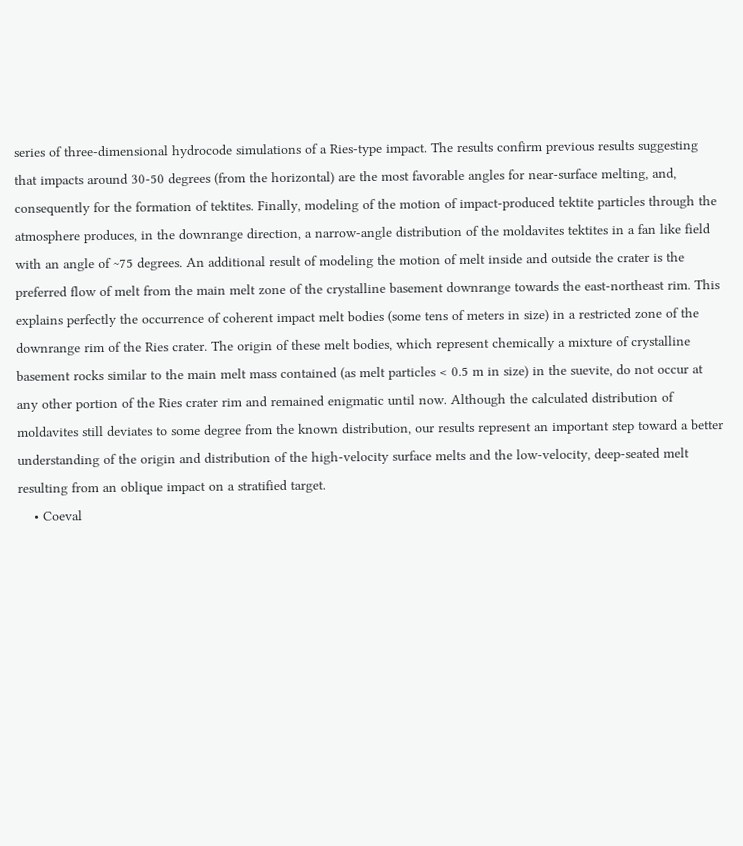series of three-dimensional hydrocode simulations of a Ries-type impact. The results confirm previous results suggesting that impacts around 30-50 degrees (from the horizontal) are the most favorable angles for near-surface melting, and, consequently for the formation of tektites. Finally, modeling of the motion of impact-produced tektite particles through the atmosphere produces, in the downrange direction, a narrow-angle distribution of the moldavites tektites in a fan like field with an angle of ~75 degrees. An additional result of modeling the motion of melt inside and outside the crater is the preferred flow of melt from the main melt zone of the crystalline basement downrange towards the east-northeast rim. This explains perfectly the occurrence of coherent impact melt bodies (some tens of meters in size) in a restricted zone of the downrange rim of the Ries crater. The origin of these melt bodies, which represent chemically a mixture of crystalline basement rocks similar to the main melt mass contained (as melt particles < 0.5 m in size) in the suevite, do not occur at any other portion of the Ries crater rim and remained enigmatic until now. Although the calculated distribution of moldavites still deviates to some degree from the known distribution, our results represent an important step toward a better understanding of the origin and distribution of the high-velocity surface melts and the low-velocity, deep-seated melt resulting from an oblique impact on a stratified target.
    • Coeval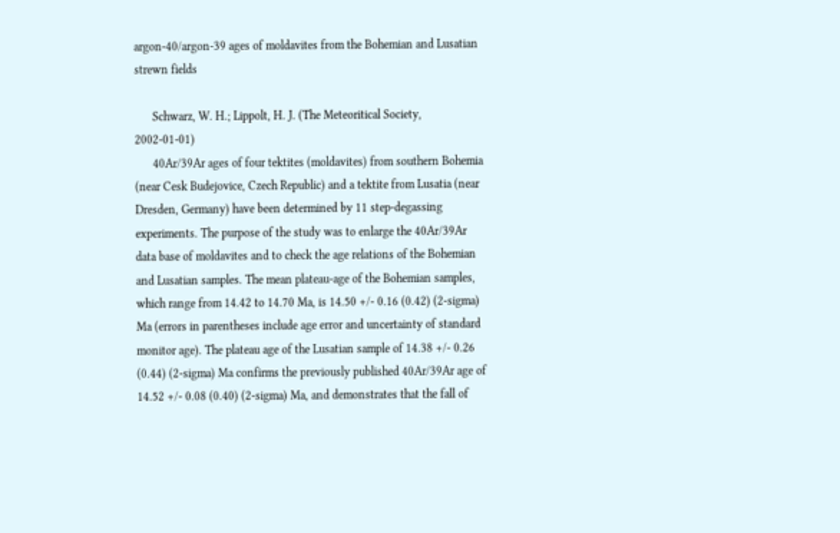argon-40/argon-39 ages of moldavites from the Bohemian and Lusatian strewn fields

      Schwarz, W. H.; Lippolt, H. J. (The Meteoritical Society, 2002-01-01)
      40Ar/39Ar ages of four tektites (moldavites) from southern Bohemia (near Cesk Budejovice, Czech Republic) and a tektite from Lusatia (near Dresden, Germany) have been determined by 11 step-degassing experiments. The purpose of the study was to enlarge the 40Ar/39Ar data base of moldavites and to check the age relations of the Bohemian and Lusatian samples. The mean plateau-age of the Bohemian samples, which range from 14.42 to 14.70 Ma, is 14.50 +/- 0.16 (0.42) (2-sigma) Ma (errors in parentheses include age error and uncertainty of standard monitor age). The plateau age of the Lusatian sample of 14.38 +/- 0.26 (0.44) (2-sigma) Ma confirms the previously published 40Ar/39Ar age of 14.52 +/- 0.08 (0.40) (2-sigma) Ma, and demonstrates that the fall of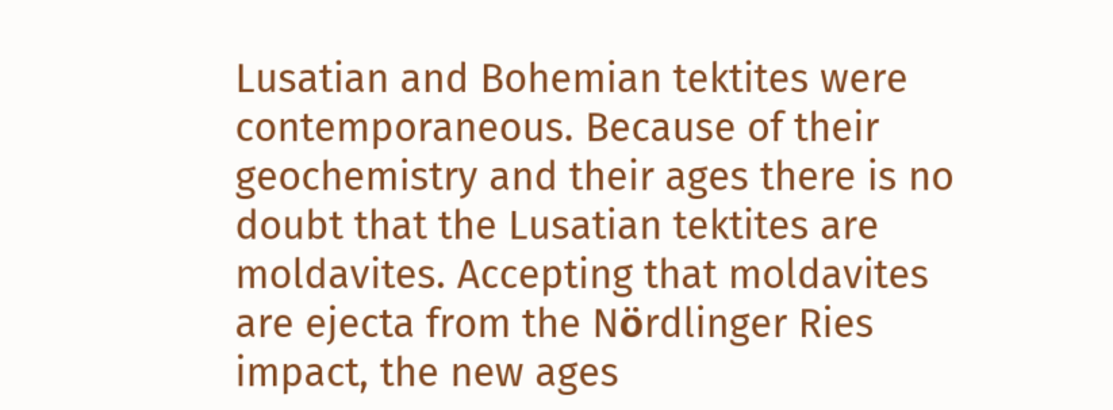Lusatian and Bohemian tektites were contemporaneous. Because of their geochemistry and their ages there is no doubt that the Lusatian tektites are moldavites. Accepting that moldavites are ejecta from the Nӧrdlinger Ries impact, the new ages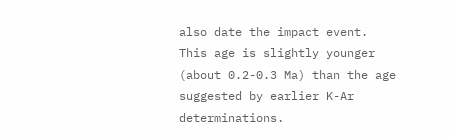also date the impact event. This age is slightly younger (about 0.2-0.3 Ma) than the age suggested by earlier K-Ar determinations.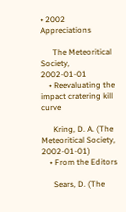• 2002 Appreciations

      The Meteoritical Society, 2002-01-01
    • Reevaluating the impact cratering kill curve

      Kring, D. A. (The Meteoritical Society, 2002-01-01)
    • From the Editors

      Sears, D. (The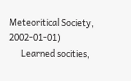Meteoritical Society, 2002-01-01)
      Learned socities,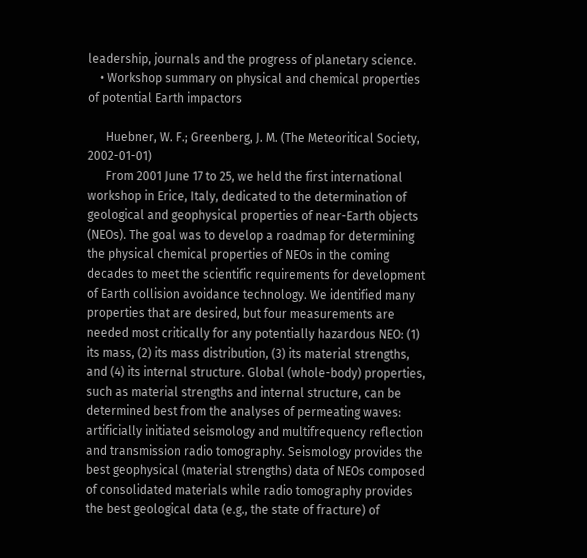leadership, journals and the progress of planetary science.
    • Workshop summary on physical and chemical properties of potential Earth impactors

      Huebner, W. F.; Greenberg, J. M. (The Meteoritical Society, 2002-01-01)
      From 2001 June 17 to 25, we held the first international workshop in Erice, Italy, dedicated to the determination of geological and geophysical properties of near-Earth objects (NEOs). The goal was to develop a roadmap for determining the physical chemical properties of NEOs in the coming decades to meet the scientific requirements for development of Earth collision avoidance technology. We identified many properties that are desired, but four measurements are needed most critically for any potentially hazardous NEO: (1) its mass, (2) its mass distribution, (3) its material strengths, and (4) its internal structure. Global (whole-body) properties, such as material strengths and internal structure, can be determined best from the analyses of permeating waves: artificially initiated seismology and multifrequency reflection and transmission radio tomography. Seismology provides the best geophysical (material strengths) data of NEOs composed of consolidated materials while radio tomography provides the best geological data (e.g., the state of fracture) of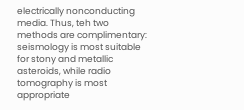electrically nonconducting media. Thus, teh two methods are complimentary: seismology is most suitable for stony and metallic asteroids, while radio tomography is most appropriate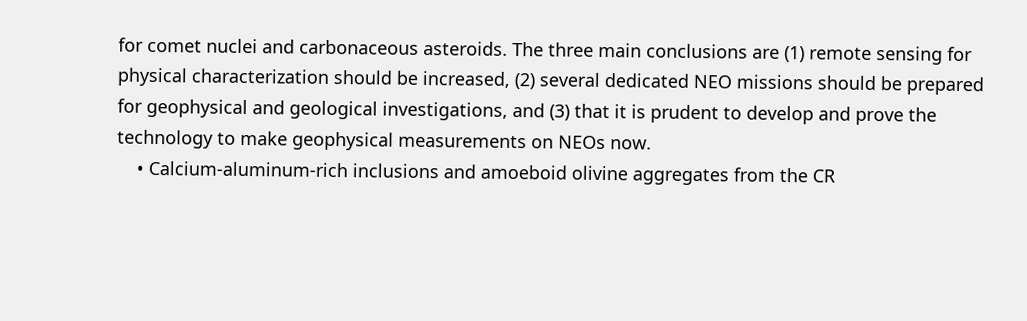for comet nuclei and carbonaceous asteroids. The three main conclusions are (1) remote sensing for physical characterization should be increased, (2) several dedicated NEO missions should be prepared for geophysical and geological investigations, and (3) that it is prudent to develop and prove the technology to make geophysical measurements on NEOs now.
    • Calcium-aluminum-rich inclusions and amoeboid olivine aggregates from the CR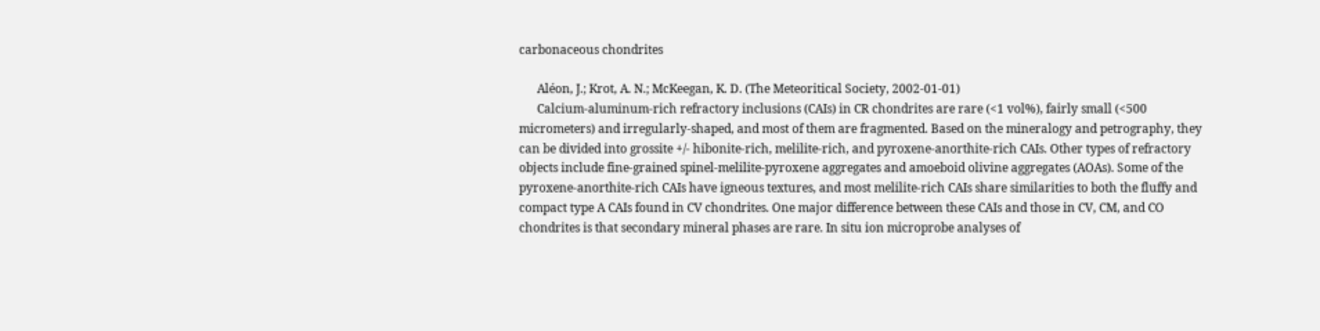carbonaceous chondrites

      Aléon, J.; Krot, A. N.; McKeegan, K. D. (The Meteoritical Society, 2002-01-01)
      Calcium-aluminum-rich refractory inclusions (CAIs) in CR chondrites are rare (<1 vol%), fairly small (<500 micrometers) and irregularly-shaped, and most of them are fragmented. Based on the mineralogy and petrography, they can be divided into grossite +/- hibonite-rich, melilite-rich, and pyroxene-anorthite-rich CAIs. Other types of refractory objects include fine-grained spinel-melilite-pyroxene aggregates and amoeboid olivine aggregates (AOAs). Some of the pyroxene-anorthite-rich CAIs have igneous textures, and most melilite-rich CAIs share similarities to both the fluffy and compact type A CAIs found in CV chondrites. One major difference between these CAIs and those in CV, CM, and CO chondrites is that secondary mineral phases are rare. In situ ion microprobe analyses of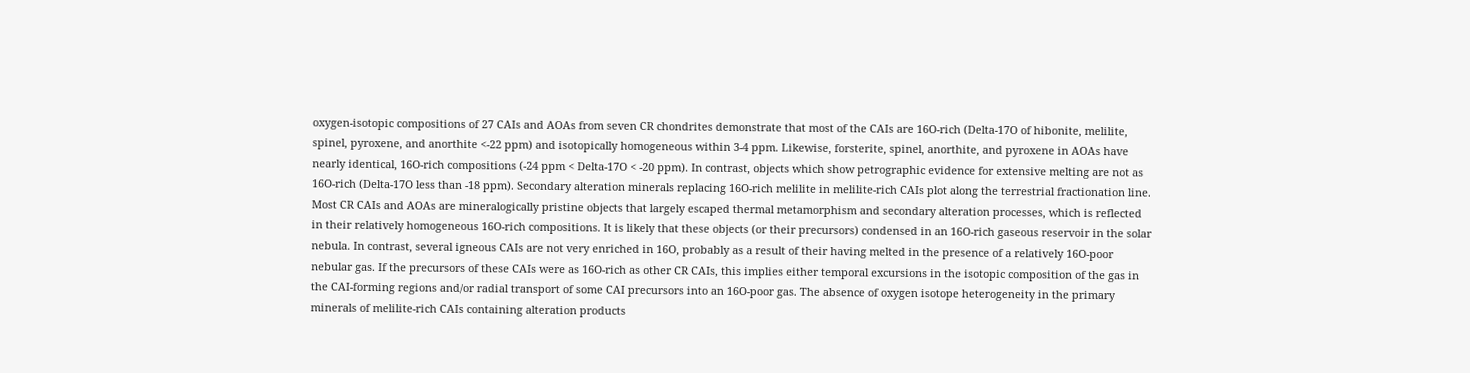oxygen-isotopic compositions of 27 CAIs and AOAs from seven CR chondrites demonstrate that most of the CAIs are 16O-rich (Delta-17O of hibonite, melilite, spinel, pyroxene, and anorthite <-22 ppm) and isotopically homogeneous within 3-4 ppm. Likewise, forsterite, spinel, anorthite, and pyroxene in AOAs have nearly identical, 16O-rich compositions (-24 ppm < Delta-17O < -20 ppm). In contrast, objects which show petrographic evidence for extensive melting are not as 16O-rich (Delta-17O less than -18 ppm). Secondary alteration minerals replacing 16O-rich melilite in melilite-rich CAIs plot along the terrestrial fractionation line. Most CR CAIs and AOAs are mineralogically pristine objects that largely escaped thermal metamorphism and secondary alteration processes, which is reflected in their relatively homogeneous 16O-rich compositions. It is likely that these objects (or their precursors) condensed in an 16O-rich gaseous reservoir in the solar nebula. In contrast, several igneous CAIs are not very enriched in 16O, probably as a result of their having melted in the presence of a relatively 16O-poor nebular gas. If the precursors of these CAIs were as 16O-rich as other CR CAIs, this implies either temporal excursions in the isotopic composition of the gas in the CAI-forming regions and/or radial transport of some CAI precursors into an 16O-poor gas. The absence of oxygen isotope heterogeneity in the primary minerals of melilite-rich CAIs containing alteration products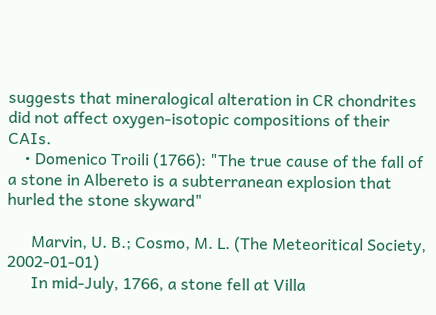suggests that mineralogical alteration in CR chondrites did not affect oxygen-isotopic compositions of their CAIs.
    • Domenico Troili (1766): "The true cause of the fall of a stone in Albereto is a subterranean explosion that hurled the stone skyward"

      Marvin, U. B.; Cosmo, M. L. (The Meteoritical Society, 2002-01-01)
      In mid-July, 1766, a stone fell at Villa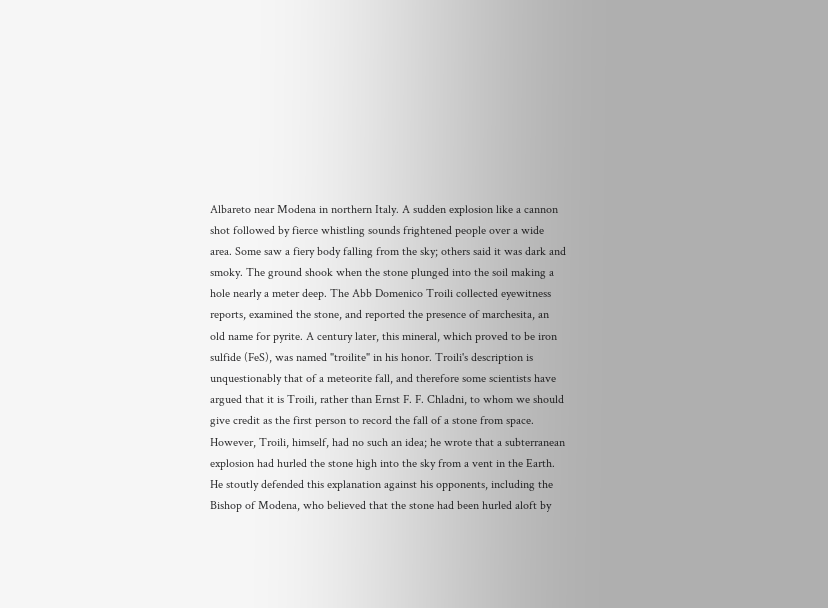Albareto near Modena in northern Italy. A sudden explosion like a cannon shot followed by fierce whistling sounds frightened people over a wide area. Some saw a fiery body falling from the sky; others said it was dark and smoky. The ground shook when the stone plunged into the soil making a hole nearly a meter deep. The Abb Domenico Troili collected eyewitness reports, examined the stone, and reported the presence of marchesita, an old name for pyrite. A century later, this mineral, which proved to be iron sulfide (FeS), was named "troilite" in his honor. Troili's description is unquestionably that of a meteorite fall, and therefore some scientists have argued that it is Troili, rather than Ernst F. F. Chladni, to whom we should give credit as the first person to record the fall of a stone from space. However, Troili, himself, had no such an idea; he wrote that a subterranean explosion had hurled the stone high into the sky from a vent in the Earth. He stoutly defended this explanation against his opponents, including the Bishop of Modena, who believed that the stone had been hurled aloft by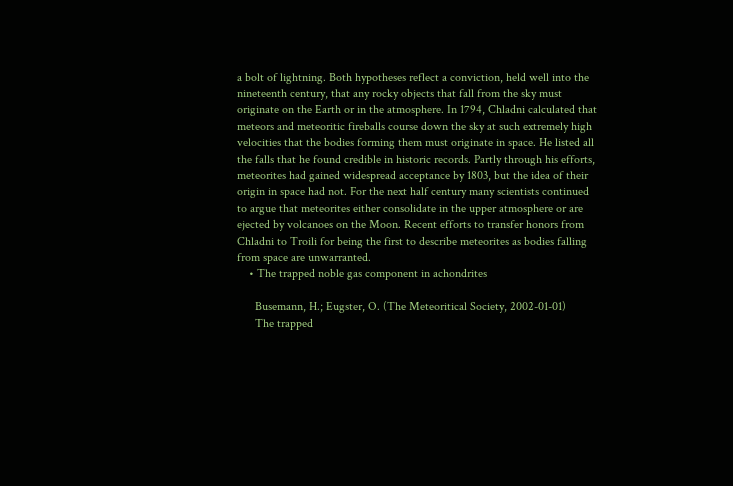a bolt of lightning. Both hypotheses reflect a conviction, held well into the nineteenth century, that any rocky objects that fall from the sky must originate on the Earth or in the atmosphere. In 1794, Chladni calculated that meteors and meteoritic fireballs course down the sky at such extremely high velocities that the bodies forming them must originate in space. He listed all the falls that he found credible in historic records. Partly through his efforts, meteorites had gained widespread acceptance by 1803, but the idea of their origin in space had not. For the next half century many scientists continued to argue that meteorites either consolidate in the upper atmosphere or are ejected by volcanoes on the Moon. Recent efforts to transfer honors from Chladni to Troili for being the first to describe meteorites as bodies falling from space are unwarranted.
    • The trapped noble gas component in achondrites

      Busemann, H.; Eugster, O. (The Meteoritical Society, 2002-01-01)
      The trapped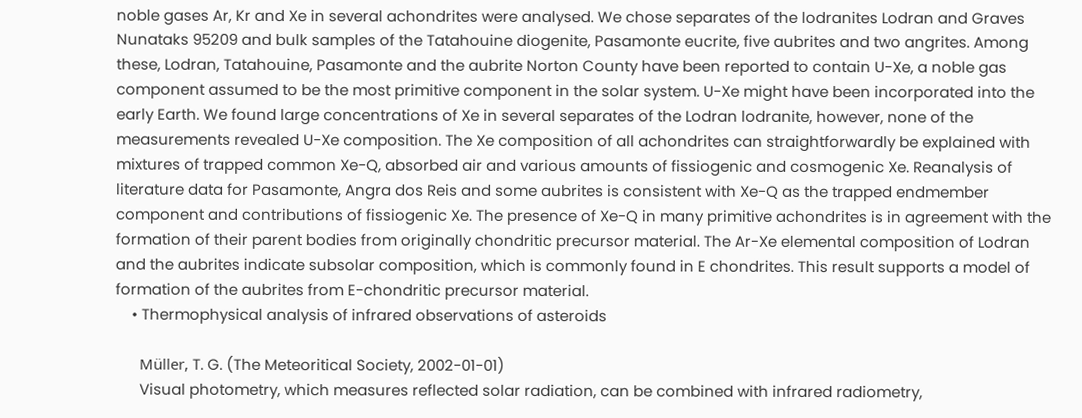noble gases Ar, Kr and Xe in several achondrites were analysed. We chose separates of the lodranites Lodran and Graves Nunataks 95209 and bulk samples of the Tatahouine diogenite, Pasamonte eucrite, five aubrites and two angrites. Among these, Lodran, Tatahouine, Pasamonte and the aubrite Norton County have been reported to contain U-Xe, a noble gas component assumed to be the most primitive component in the solar system. U-Xe might have been incorporated into the early Earth. We found large concentrations of Xe in several separates of the Lodran lodranite, however, none of the measurements revealed U-Xe composition. The Xe composition of all achondrites can straightforwardly be explained with mixtures of trapped common Xe-Q, absorbed air and various amounts of fissiogenic and cosmogenic Xe. Reanalysis of literature data for Pasamonte, Angra dos Reis and some aubrites is consistent with Xe-Q as the trapped endmember component and contributions of fissiogenic Xe. The presence of Xe-Q in many primitive achondrites is in agreement with the formation of their parent bodies from originally chondritic precursor material. The Ar-Xe elemental composition of Lodran and the aubrites indicate subsolar composition, which is commonly found in E chondrites. This result supports a model of formation of the aubrites from E-chondritic precursor material.
    • Thermophysical analysis of infrared observations of asteroids

      Müller, T. G. (The Meteoritical Society, 2002-01-01)
      Visual photometry, which measures reflected solar radiation, can be combined with infrared radiometry,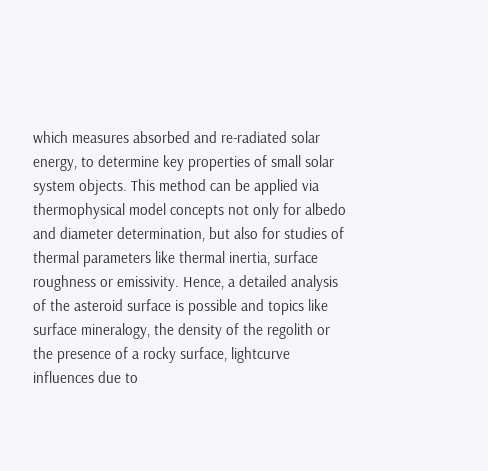which measures absorbed and re-radiated solar energy, to determine key properties of small solar system objects. This method can be applied via thermophysical model concepts not only for albedo and diameter determination, but also for studies of thermal parameters like thermal inertia, surface roughness or emissivity. Hence, a detailed analysis of the asteroid surface is possible and topics like surface mineralogy, the density of the regolith or the presence of a rocky surface, lightcurve influences due to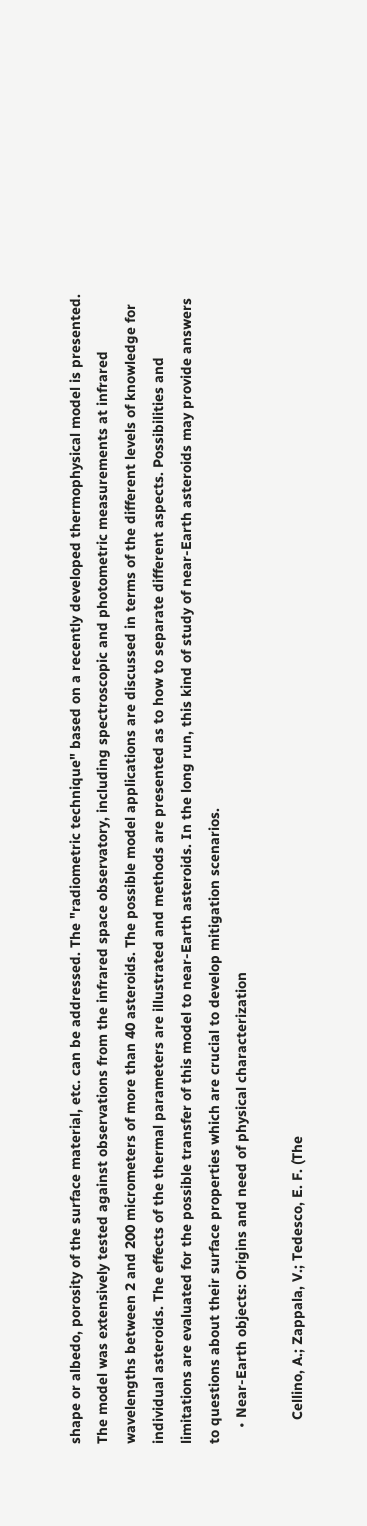shape or albedo, porosity of the surface material, etc. can be addressed. The "radiometric technique" based on a recently developed thermophysical model is presented. The model was extensively tested against observations from the infrared space observatory, including spectroscopic and photometric measurements at infrared wavelengths between 2 and 200 micrometers of more than 40 asteroids. The possible model applications are discussed in terms of the different levels of knowledge for individual asteroids. The effects of the thermal parameters are illustrated and methods are presented as to how to separate different aspects. Possibilities and limitations are evaluated for the possible transfer of this model to near-Earth asteroids. In the long run, this kind of study of near-Earth asteroids may provide answers to questions about their surface properties which are crucial to develop mitigation scenarios.
    • Near-Earth objects: Origins and need of physical characterization

      Cellino, A.; Zappala, V.; Tedesco, E. F. (The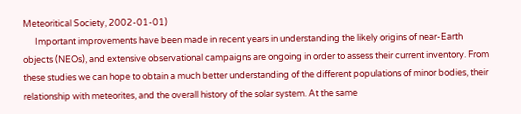Meteoritical Society, 2002-01-01)
      Important improvements have been made in recent years in understanding the likely origins of near-Earth objects (NEOs), and extensive observational campaigns are ongoing in order to assess their current inventory. From these studies we can hope to obtain a much better understanding of the different populations of minor bodies, their relationship with meteorites, and the overall history of the solar system. At the same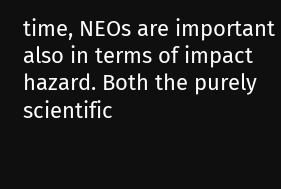time, NEOs are important also in terms of impact hazard. Both the purely scientific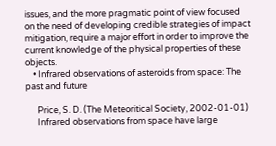issues, and the more pragmatic point of view focused on the need of developing credible strategies of impact mitigation, require a major effort in order to improve the current knowledge of the physical properties of these objects.
    • Infrared observations of asteroids from space: The past and future

      Price, S. D. (The Meteoritical Society, 2002-01-01)
      Infrared observations from space have large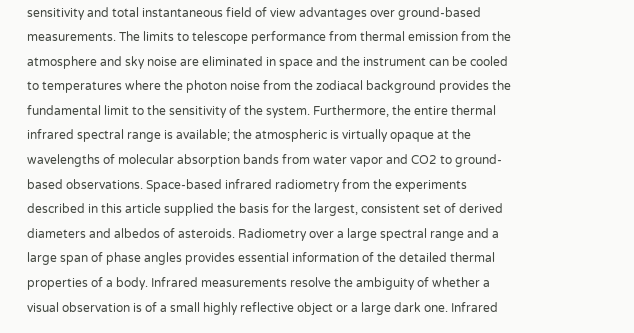sensitivity and total instantaneous field of view advantages over ground-based measurements. The limits to telescope performance from thermal emission from the atmosphere and sky noise are eliminated in space and the instrument can be cooled to temperatures where the photon noise from the zodiacal background provides the fundamental limit to the sensitivity of the system. Furthermore, the entire thermal infrared spectral range is available; the atmospheric is virtually opaque at the wavelengths of molecular absorption bands from water vapor and CO2 to ground-based observations. Space-based infrared radiometry from the experiments described in this article supplied the basis for the largest, consistent set of derived diameters and albedos of asteroids. Radiometry over a large spectral range and a large span of phase angles provides essential information of the detailed thermal properties of a body. Infrared measurements resolve the ambiguity of whether a visual observation is of a small highly reflective object or a large dark one. Infrared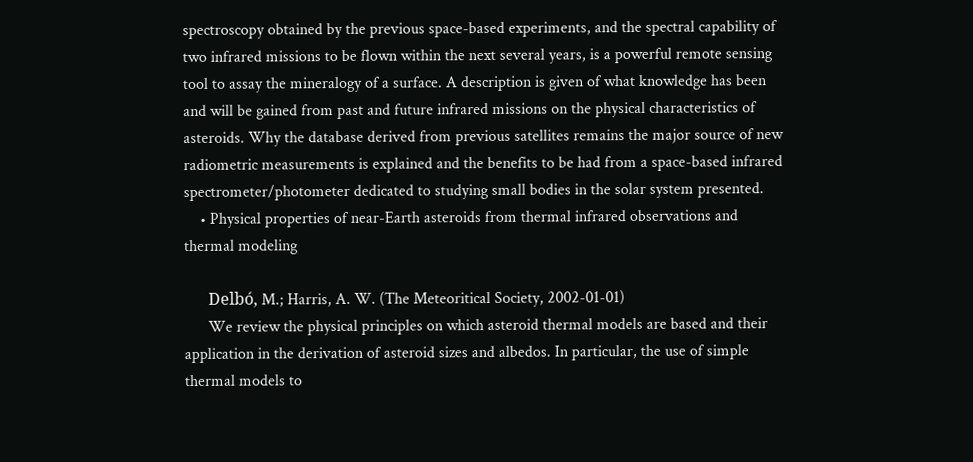spectroscopy obtained by the previous space-based experiments, and the spectral capability of two infrared missions to be flown within the next several years, is a powerful remote sensing tool to assay the mineralogy of a surface. A description is given of what knowledge has been and will be gained from past and future infrared missions on the physical characteristics of asteroids. Why the database derived from previous satellites remains the major source of new radiometric measurements is explained and the benefits to be had from a space-based infrared spectrometer/photometer dedicated to studying small bodies in the solar system presented.
    • Physical properties of near-Earth asteroids from thermal infrared observations and thermal modeling

      Delbó, M.; Harris, A. W. (The Meteoritical Society, 2002-01-01)
      We review the physical principles on which asteroid thermal models are based and their application in the derivation of asteroid sizes and albedos. In particular, the use of simple thermal models to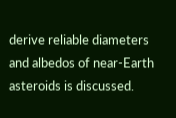derive reliable diameters and albedos of near-Earth asteroids is discussed.